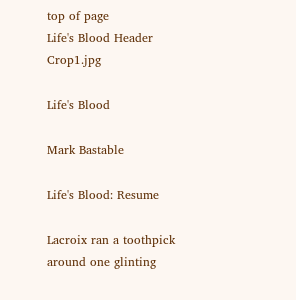top of page
Life's Blood Header Crop1.jpg

Life's Blood

Mark Bastable

Life's Blood: Resume

Lacroix ran a toothpick around one glinting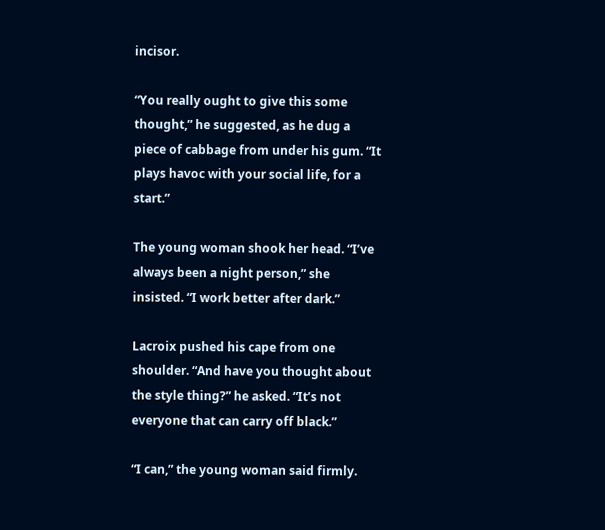incisor.

“You really ought to give this some thought,” he suggested, as he dug a piece of cabbage from under his gum. “It plays havoc with your social life, for a start.”

The young woman shook her head. “I’ve always been a night person,” she insisted. “I work better after dark.”

Lacroix pushed his cape from one shoulder. “And have you thought about the style thing?” he asked. “It’s not everyone that can carry off black.”

“I can,” the young woman said firmly.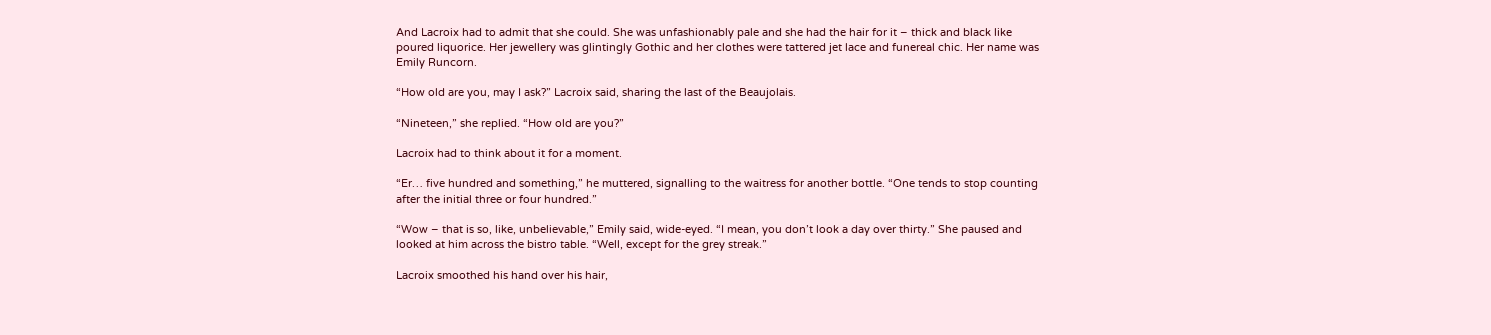And Lacroix had to admit that she could. She was unfashionably pale and she had the hair for it – thick and black like poured liquorice. Her jewellery was glintingly Gothic and her clothes were tattered jet lace and funereal chic. Her name was Emily Runcorn.

“How old are you, may I ask?” Lacroix said, sharing the last of the Beaujolais.

“Nineteen,” she replied. “How old are you?”

Lacroix had to think about it for a moment.

“Er… five hundred and something,” he muttered, signalling to the waitress for another bottle. “One tends to stop counting after the initial three or four hundred.”

“Wow – that is so, like, unbelievable,” Emily said, wide-eyed. “I mean, you don’t look a day over thirty.” She paused and looked at him across the bistro table. “Well, except for the grey streak.”

Lacroix smoothed his hand over his hair,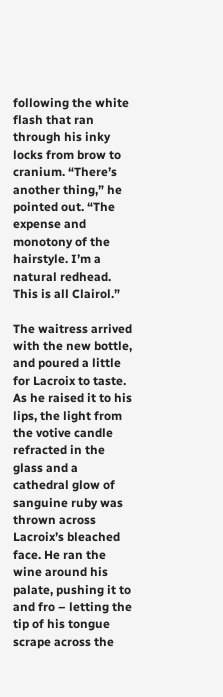following the white flash that ran through his inky locks from brow to cranium. “There’s another thing,” he pointed out. “The expense and monotony of the hairstyle. I’m a natural redhead. This is all Clairol.”

The waitress arrived with the new bottle, and poured a little for Lacroix to taste. As he raised it to his lips, the light from the votive candle refracted in the glass and a cathedral glow of sanguine ruby was thrown across Lacroix’s bleached face. He ran the wine around his palate, pushing it to and fro – letting the tip of his tongue scrape across the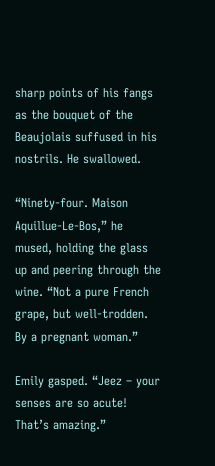sharp points of his fangs as the bouquet of the Beaujolais suffused in his nostrils. He swallowed.

“Ninety-four. Maison Aquillue-Le-Bos,” he mused, holding the glass up and peering through the wine. “Not a pure French grape, but well-trodden. By a pregnant woman.”

Emily gasped. “Jeez – your senses are so acute! That’s amazing.”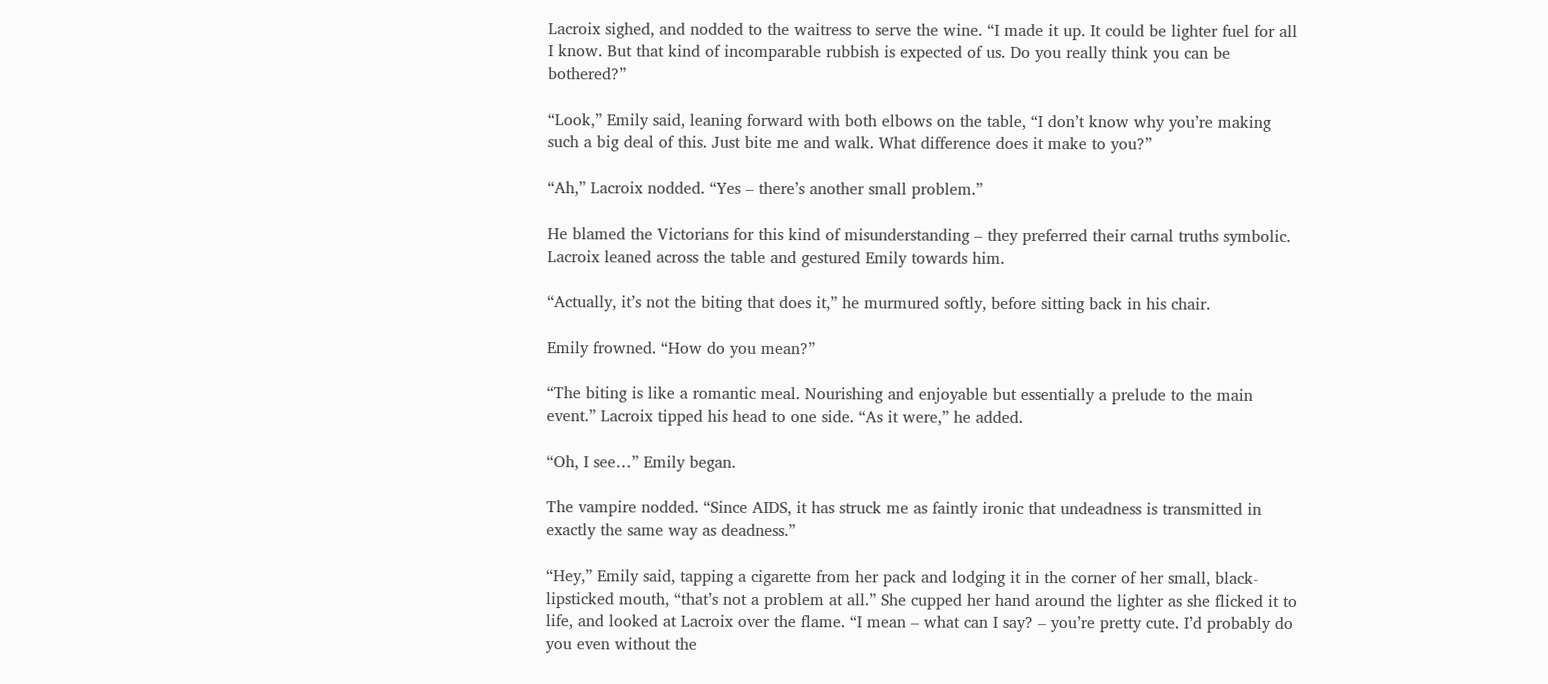Lacroix sighed, and nodded to the waitress to serve the wine. “I made it up. It could be lighter fuel for all I know. But that kind of incomparable rubbish is expected of us. Do you really think you can be bothered?”

“Look,” Emily said, leaning forward with both elbows on the table, “I don’t know why you’re making such a big deal of this. Just bite me and walk. What difference does it make to you?”

“Ah,” Lacroix nodded. “Yes – there’s another small problem.”

He blamed the Victorians for this kind of misunderstanding – they preferred their carnal truths symbolic. Lacroix leaned across the table and gestured Emily towards him.

“Actually, it’s not the biting that does it,” he murmured softly, before sitting back in his chair.

Emily frowned. “How do you mean?”

“The biting is like a romantic meal. Nourishing and enjoyable but essentially a prelude to the main event.” Lacroix tipped his head to one side. “As it were,” he added.

“Oh, I see…” Emily began.

The vampire nodded. “Since AIDS, it has struck me as faintly ironic that undeadness is transmitted in exactly the same way as deadness.”

“Hey,” Emily said, tapping a cigarette from her pack and lodging it in the corner of her small, black-lipsticked mouth, “that’s not a problem at all.” She cupped her hand around the lighter as she flicked it to life, and looked at Lacroix over the flame. “I mean – what can I say? – you’re pretty cute. I’d probably do you even without the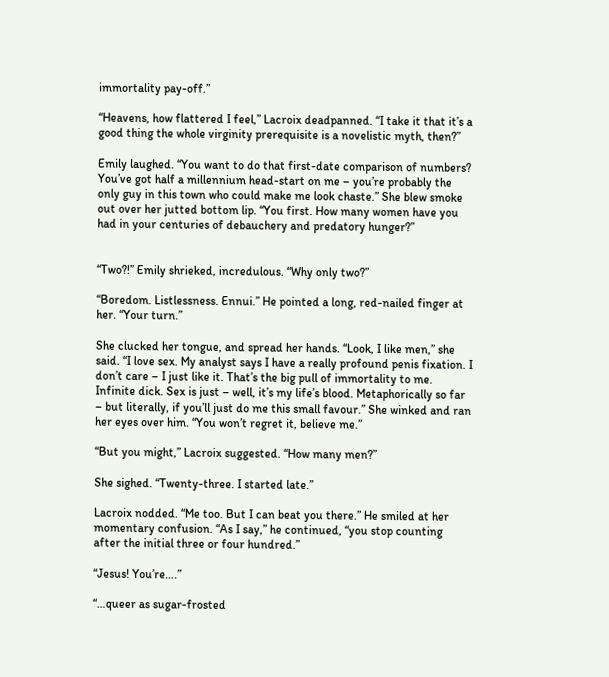immortality pay-off.”

“Heavens, how flattered I feel,” Lacroix deadpanned. “I take it that it’s a good thing the whole virginity prerequisite is a novelistic myth, then?”

Emily laughed. “You want to do that first-date comparison of numbers? You’ve got half a millennium head-start on me – you’re probably the only guy in this town who could make me look chaste.” She blew smoke out over her jutted bottom lip. “You first. How many women have you had in your centuries of debauchery and predatory hunger?”


“Two?!” Emily shrieked, incredulous. “Why only two?”

“Boredom. Listlessness. Ennui.” He pointed a long, red-nailed finger at her. “Your turn.”

She clucked her tongue, and spread her hands. “Look, I like men,” she said. “I love sex. My analyst says I have a really profound penis fixation. I don’t care – I just like it. That’s the big pull of immortality to me. Infinite dick. Sex is just – well, it’s my life’s blood. Metaphorically so far – but literally, if you’ll just do me this small favour.” She winked and ran her eyes over him. “You won’t regret it, believe me.”

“But you might,” Lacroix suggested. “How many men?”

She sighed. “Twenty-three. I started late.”

Lacroix nodded. “Me too. But I can beat you there.” He smiled at her momentary confusion. “As I say,” he continued, “you stop counting after the initial three or four hundred.”

“Jesus! You’re….”

“…queer as sugar-frosted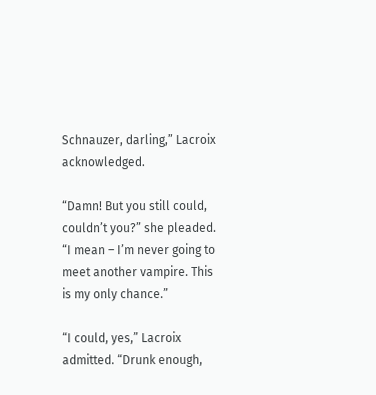Schnauzer, darling,” Lacroix acknowledged.

“Damn! But you still could, couldn’t you?” she pleaded. “I mean – I’m never going to meet another vampire. This is my only chance.”

“I could, yes,” Lacroix admitted. “Drunk enough,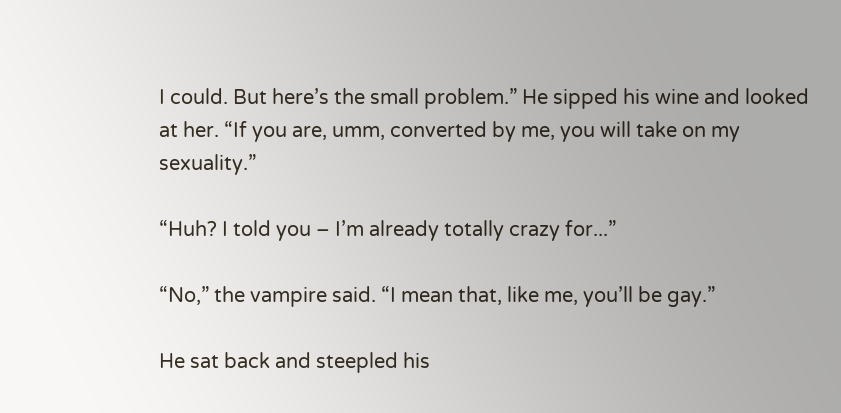I could. But here’s the small problem.” He sipped his wine and looked at her. “If you are, umm, converted by me, you will take on my sexuality.”

“Huh? I told you – I’m already totally crazy for...”

“No,” the vampire said. “I mean that, like me, you’ll be gay.”

He sat back and steepled his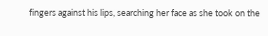fingers against his lips, searching her face as she took on the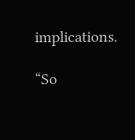implications.

“So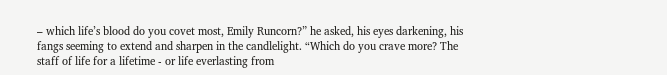– which life’s blood do you covet most, Emily Runcorn?” he asked, his eyes darkening, his fangs seeming to extend and sharpen in the candlelight. “Which do you crave more? The staff of life for a lifetime - or life everlasting from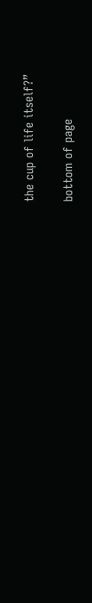the cup of life itself?”

bottom of page